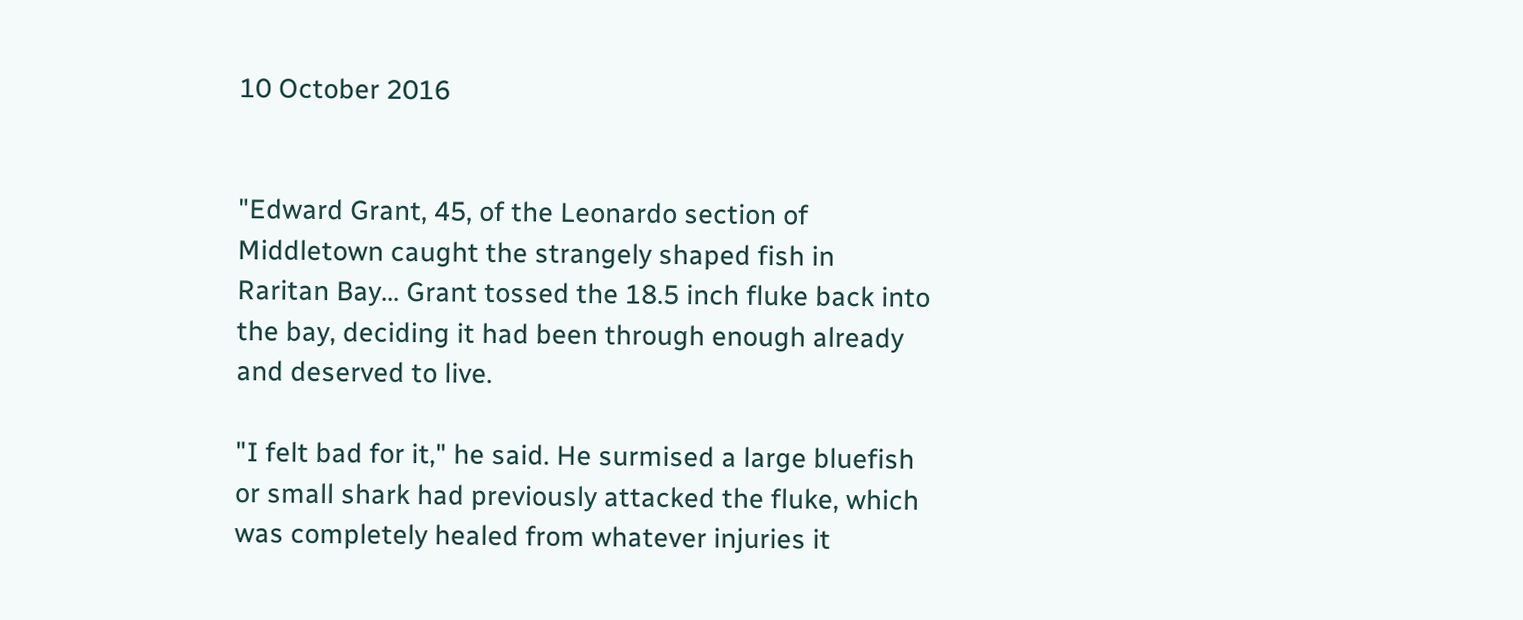10 October 2016


"Edward Grant, 45, of the Leonardo section of Middletown caught the strangely shaped fish in Raritan Bay... Grant tossed the 18.5 inch fluke back into the bay, deciding it had been through enough already and deserved to live.

"I felt bad for it," he said. He surmised a large bluefish or small shark had previously attacked the fluke, which was completely healed from whatever injuries it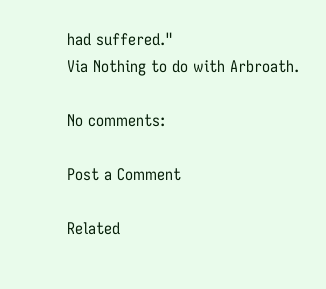had suffered."
Via Nothing to do with Arbroath.

No comments:

Post a Comment

Related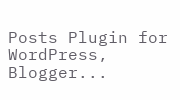Posts Plugin for WordPress, Blogger...